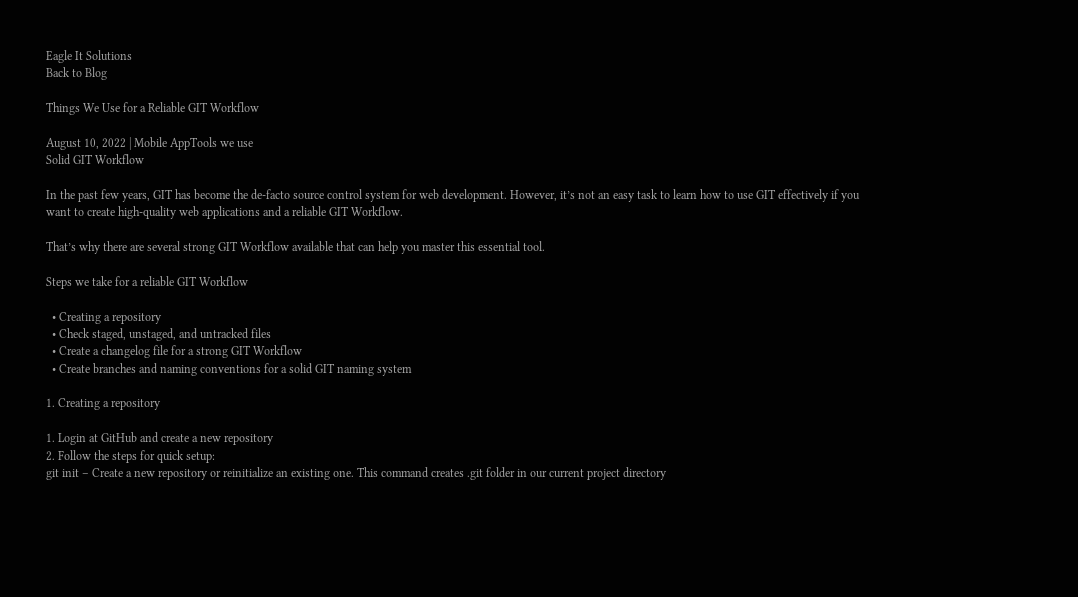Eagle It Solutions
Back to Blog

Things We Use for a Reliable GIT Workflow

August 10, 2022 | Mobile AppTools we use
Solid GIT Workflow

In the past few years, GIT has become the de-facto source control system for web development. However, it’s not an easy task to learn how to use GIT effectively if you want to create high-quality web applications and a reliable GIT Workflow.

That’s why there are several strong GIT Workflow available that can help you master this essential tool.

Steps we take for a reliable GIT Workflow

  • Creating a repository
  • Check staged, unstaged, and untracked files
  • Create a changelog file for a strong GIT Workflow
  • Create branches and naming conventions for a solid GIT naming system

1. Creating a repository

1. Login at GitHub and create a new repository
2. Follow the steps for quick setup:
git init – Create a new repository or reinitialize an existing one. This command creates .git folder in our current project directory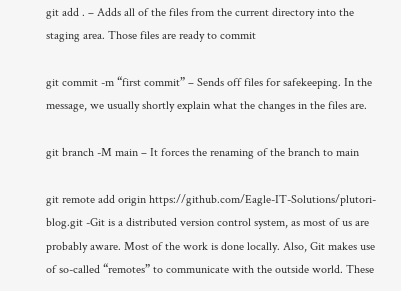git add . – Adds all of the files from the current directory into the staging area. Those files are ready to commit

git commit -m “first commit” – Sends off files for safekeeping. In the message, we usually shortly explain what the changes in the files are.

git branch -M main – It forces the renaming of the branch to main

git remote add origin https://github.com/Eagle-IT-Solutions/plutori-blog.git -Git is a distributed version control system, as most of us are probably aware. Most of the work is done locally. Also, Git makes use of so-called “remotes” to communicate with the outside world. These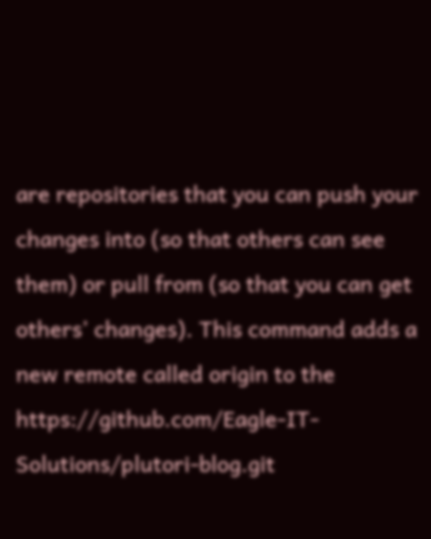are repositories that you can push your changes into (so that others can see them) or pull from (so that you can get others’ changes). This command adds a new remote called origin to the https://github.com/Eagle-IT-Solutions/plutori-blog.git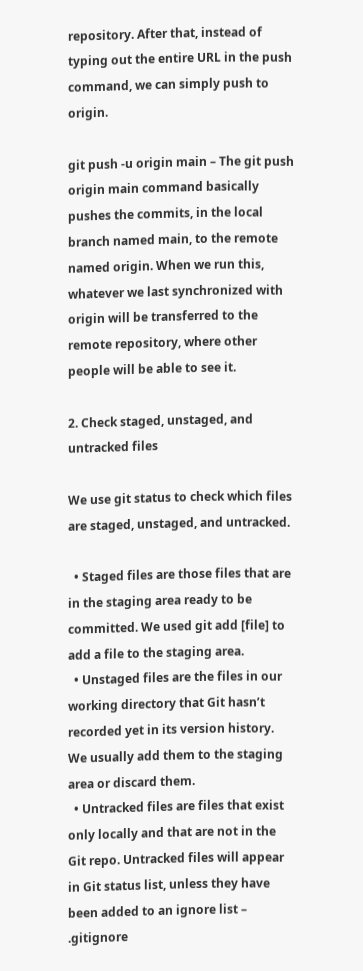repository. After that, instead of typing out the entire URL in the push command, we can simply push to origin.

git push -u origin main – The git push origin main command basically pushes the commits, in the local branch named main, to the remote named origin. When we run this, whatever we last synchronized with origin will be transferred to the remote repository, where other people will be able to see it.

2. Check staged, unstaged, and untracked files

We use git status to check which files are staged, unstaged, and untracked.

  • Staged files are those files that are in the staging area ready to be committed. We used git add [file] to add a file to the staging area.
  • Unstaged files are the files in our working directory that Git hasn’t recorded yet in its version history. We usually add them to the staging area or discard them.
  • Untracked files are files that exist only locally and that are not in the Git repo. Untracked files will appear in Git status list, unless they have been added to an ignore list – .gitignore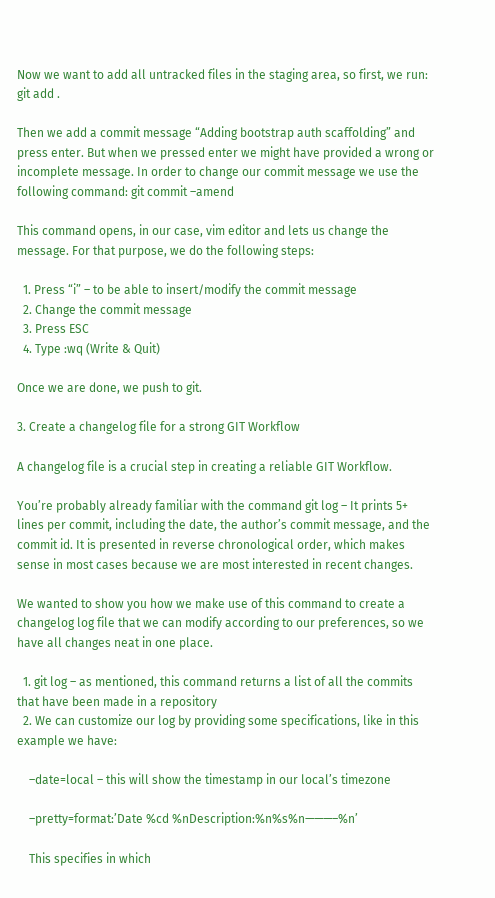Now we want to add all untracked files in the staging area, so first, we run: git add .

Then we add a commit message “Adding bootstrap auth scaffolding” and press enter. But when we pressed enter we might have provided a wrong or incomplete message. In order to change our commit message we use the following command: git commit –amend

This command opens, in our case, vim editor and lets us change the message. For that purpose, we do the following steps:

  1. Press “i” – to be able to insert/modify the commit message
  2. Change the commit message
  3. Press ESC
  4. Type :wq (Write & Quit)

Once we are done, we push to git.

3. Create a changelog file for a strong GIT Workflow

A changelog file is a crucial step in creating a reliable GIT Workflow.

You’re probably already familiar with the command git log – It prints 5+ lines per commit, including the date, the author’s commit message, and the commit id. It is presented in reverse chronological order, which makes sense in most cases because we are most interested in recent changes.

We wanted to show you how we make use of this command to create a changelog log file that we can modify according to our preferences, so we have all changes neat in one place.

  1. git log – as mentioned, this command returns a list of all the commits that have been made in a repository
  2. We can customize our log by providing some specifications, like in this example we have:

    –date=local – this will show the timestamp in our local’s timezone

    –pretty=format:’Date %cd %nDescription:%n%s%n———–%n’

    This specifies in which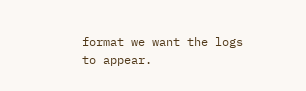format we want the logs to appear.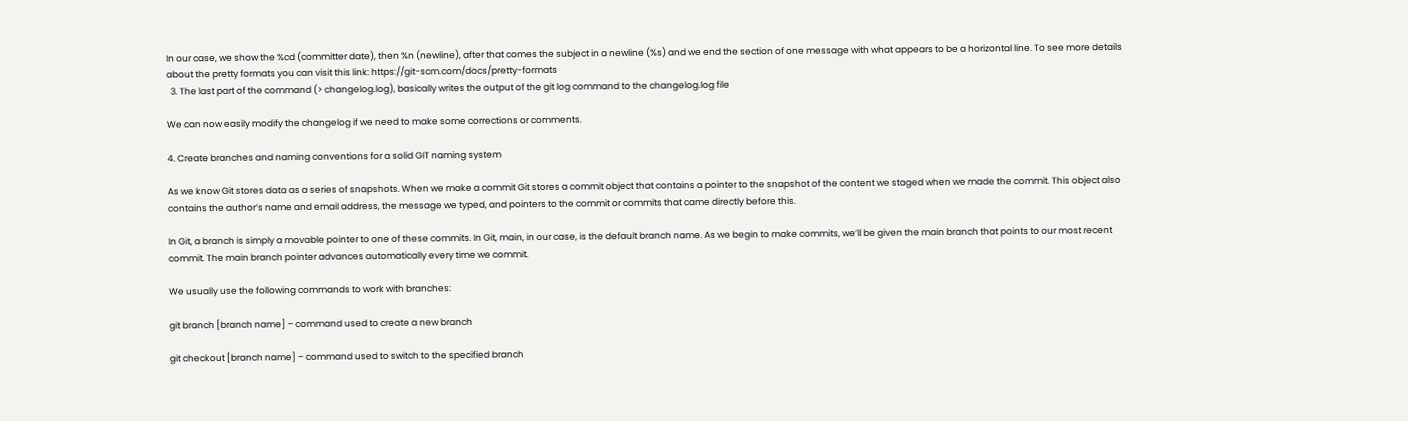In our case, we show the %cd (committer date), then %n (newline), after that comes the subject in a newline (%s) and we end the section of one message with what appears to be a horizontal line. To see more details about the pretty formats you can visit this link: https://git-scm.com/docs/pretty-formats
  3. The last part of the command (> changelog.log), basically writes the output of the git log command to the changelog.log file

We can now easily modify the changelog if we need to make some corrections or comments.

4. Create branches and naming conventions for a solid GIT naming system

As we know Git stores data as a series of snapshots. When we make a commit Git stores a commit object that contains a pointer to the snapshot of the content we staged when we made the commit. This object also contains the author’s name and email address, the message we typed, and pointers to the commit or commits that came directly before this.

In Git, a branch is simply a movable pointer to one of these commits. In Git, main, in our case, is the default branch name. As we begin to make commits, we’ll be given the main branch that points to our most recent commit. The main branch pointer advances automatically every time we commit.

We usually use the following commands to work with branches:

git branch [branch name] – command used to create a new branch

git checkout [branch name] – command used to switch to the specified branch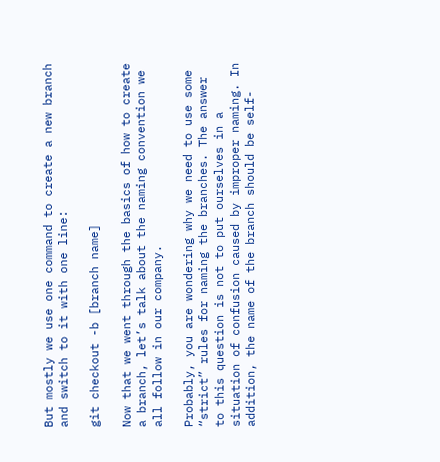But mostly we use one command to create a new branch and switch to it with one line:

git checkout -b [branch name]

Now that we went through the basics of how to create a branch, let’s talk about the naming convention we all follow in our company.

Probably, you are wondering why we need to use some “strict” rules for naming the branches. The answer to this question is not to put ourselves in a situation of confusion caused by improper naming. In addition, the name of the branch should be self-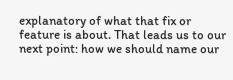explanatory of what that fix or feature is about. That leads us to our next point: how we should name our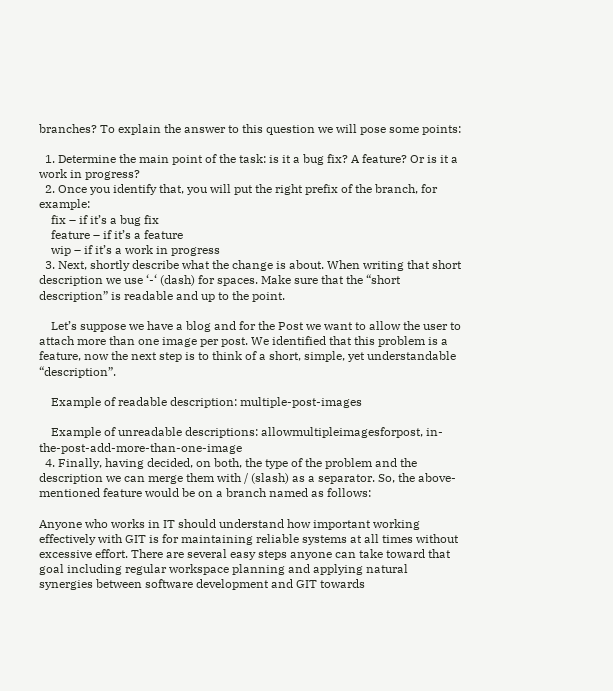branches? To explain the answer to this question we will pose some points:

  1. Determine the main point of the task: is it a bug fix? A feature? Or is it a work in progress?
  2. Once you identify that, you will put the right prefix of the branch, for example:
    fix – if it’s a bug fix
    feature – if it’s a feature
    wip – if it’s a work in progress
  3. Next, shortly describe what the change is about. When writing that short description we use ‘-‘ (dash) for spaces. Make sure that the “short description” is readable and up to the point.

    Let’s suppose we have a blog and for the Post we want to allow the user to attach more than one image per post. We identified that this problem is a feature, now the next step is to think of a short, simple, yet understandable “description”.

    Example of readable description: multiple-post-images

    Example of unreadable descriptions: allowmultipleimagesforpost, in-the-post-add-more-than-one-image
  4. Finally, having decided, on both, the type of the problem and the description we can merge them with / (slash) as a separator. So, the above-mentioned feature would be on a branch named as follows:

Anyone who works in IT should understand how important working effectively with GIT is for maintaining reliable systems at all times without excessive effort. There are several easy steps anyone can take toward that goal including regular workspace planning and applying natural synergies between software development and GIT towards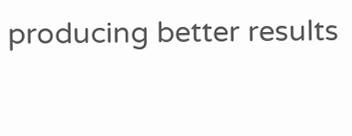producing better results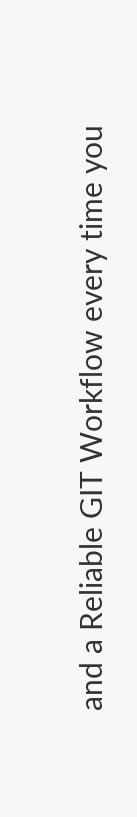and a Reliable GIT Workflow every time you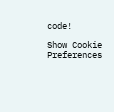code!

Show Cookie Preferences